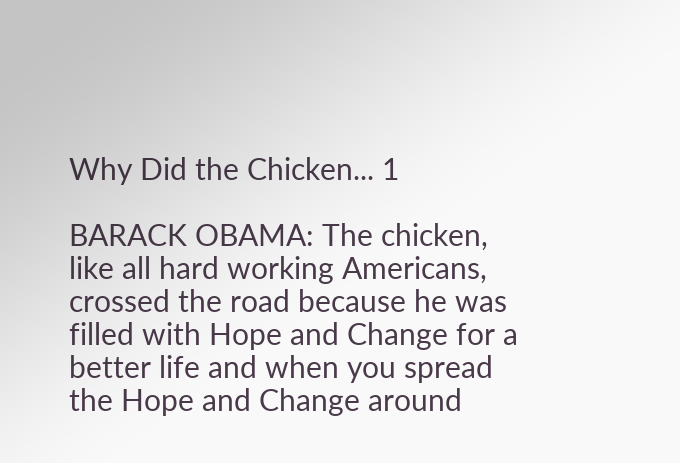Why Did the Chicken... 1

BARACK OBAMA: The chicken, like all hard working Americans, crossed the road because he was filled with Hope and Change for a better life and when you spread the Hope and Change around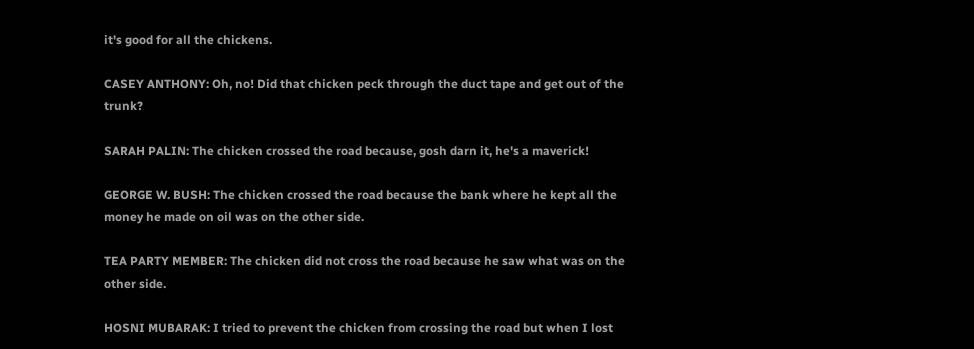it's good for all the chickens.

CASEY ANTHONY: Oh, no! Did that chicken peck through the duct tape and get out of the trunk?

SARAH PALIN: The chicken crossed the road because, gosh darn it, he's a maverick!

GEORGE W. BUSH: The chicken crossed the road because the bank where he kept all the money he made on oil was on the other side.

TEA PARTY MEMBER: The chicken did not cross the road because he saw what was on the other side.

HOSNI MUBARAK: I tried to prevent the chicken from crossing the road but when I lost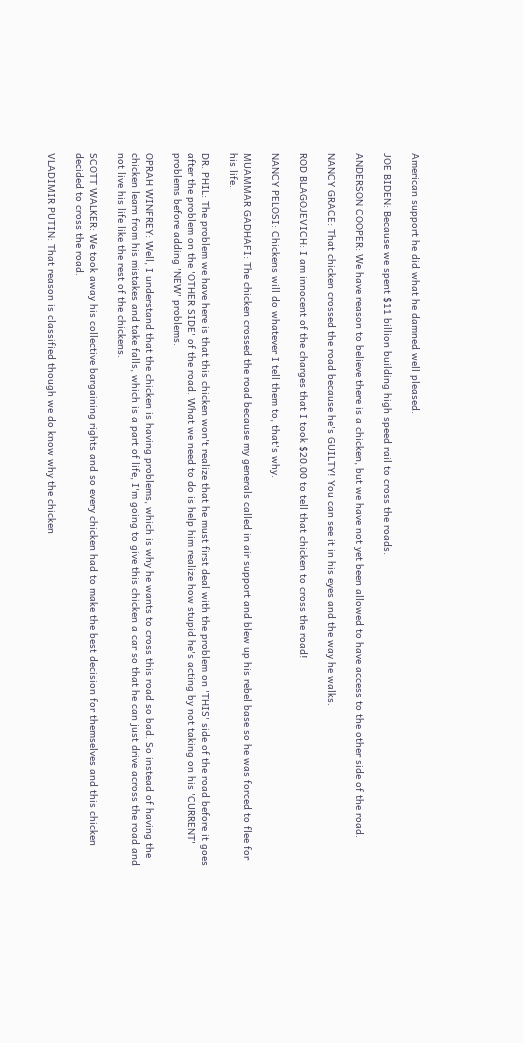American support he did what he damned well pleased.

JOE BIDEN: Because we spent $11 billion building high speed rail to cross the roads.

ANDERSON COOPER: We have reason to believe there is a chicken, but we have not yet been allowed to have access to the other side of the road.

NANCY GRACE: That chicken crossed the road because he's GUILTY! You can see it in his eyes and the way he walks.

ROD BLAGOJEVICH: I am innocent of the charges that I took $20.00 to tell that chicken to cross the road!

NANCY PELOSI: Chickens will do whatever I tell them to, that's why.

MUAMMAR GADHAFI: The chicken crossed the road because my generals called in air support and blew up his rebel base so he was forced to flee for his life.

DR. PHIL: The problem we have here is that this chicken won't realize that he must first deal with the problem on 'THIS' side of the road before it goes after the problem on the 'OTHER SIDE' of the road. What we need to do is help him realize how stupid he's acting by not taking on his 'CURRENT' problems before adding 'NEW' problems.

OPRAH WINFREY: Well, I understand that the chicken is having problems, which is why he wants to cross this road so bad. So instead of having the chicken learn from his mistakes and take falls, which is a part of life, I'm going to give this chicken a car so that he can just drive across the road and not live his life like the rest of the chickens.

SCOTT WALKER: We took away his collective bargaining rights and so every chicken had to make the best decision for themselves and this chicken decided to cross the road.

VLADIMIR PUTIN: That reason is classified though we do know why the chicken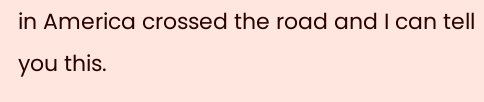in America crossed the road and I can tell you this.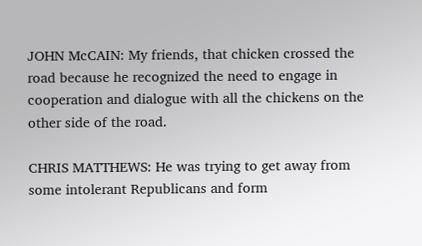JOHN McCAIN: My friends, that chicken crossed the road because he recognized the need to engage in cooperation and dialogue with all the chickens on the other side of the road.

CHRIS MATTHEWS: He was trying to get away from some intolerant Republicans and form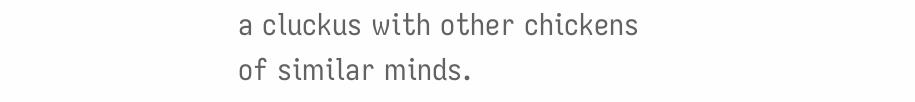a cluckus with other chickens of similar minds.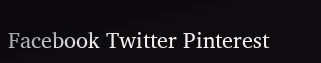Facebook Twitter Pinterest